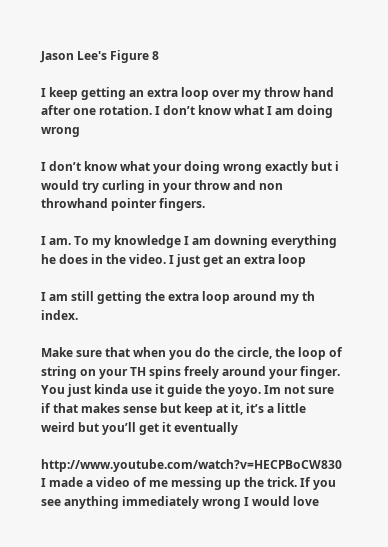Jason Lee's Figure 8

I keep getting an extra loop over my throw hand after one rotation. I don’t know what I am doing wrong

I don’t know what your doing wrong exactly but i would try curling in your throw and non throwhand pointer fingers.

I am. To my knowledge I am downing everything he does in the video. I just get an extra loop

I am still getting the extra loop around my th index.

Make sure that when you do the circle, the loop of string on your TH spins freely around your finger. You just kinda use it guide the yoyo. Im not sure if that makes sense but keep at it, it’s a little weird but you’ll get it eventually

http://www.youtube.com/watch?v=HECPBoCW830 I made a video of me messing up the trick. If you see anything immediately wrong I would love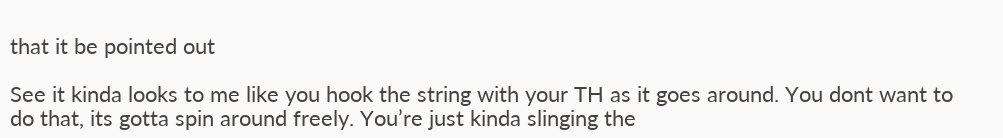that it be pointed out

See it kinda looks to me like you hook the string with your TH as it goes around. You dont want to do that, its gotta spin around freely. You’re just kinda slinging the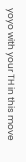yoyo with your TH in this move